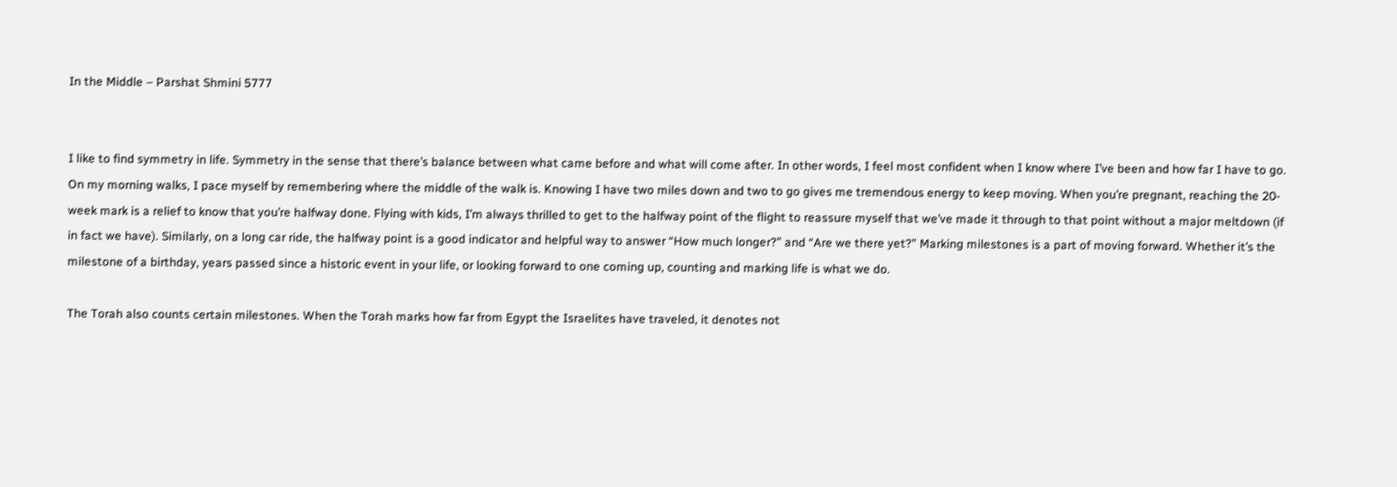In the Middle – Parshat Shmini 5777


I like to find symmetry in life. Symmetry in the sense that there’s balance between what came before and what will come after. In other words, I feel most confident when I know where I’ve been and how far I have to go. On my morning walks, I pace myself by remembering where the middle of the walk is. Knowing I have two miles down and two to go gives me tremendous energy to keep moving. When you’re pregnant, reaching the 20-week mark is a relief to know that you’re halfway done. Flying with kids, I’m always thrilled to get to the halfway point of the flight to reassure myself that we’ve made it through to that point without a major meltdown (if in fact we have). Similarly, on a long car ride, the halfway point is a good indicator and helpful way to answer “How much longer?” and “Are we there yet?” Marking milestones is a part of moving forward. Whether it’s the milestone of a birthday, years passed since a historic event in your life, or looking forward to one coming up, counting and marking life is what we do.

The Torah also counts certain milestones. When the Torah marks how far from Egypt the Israelites have traveled, it denotes not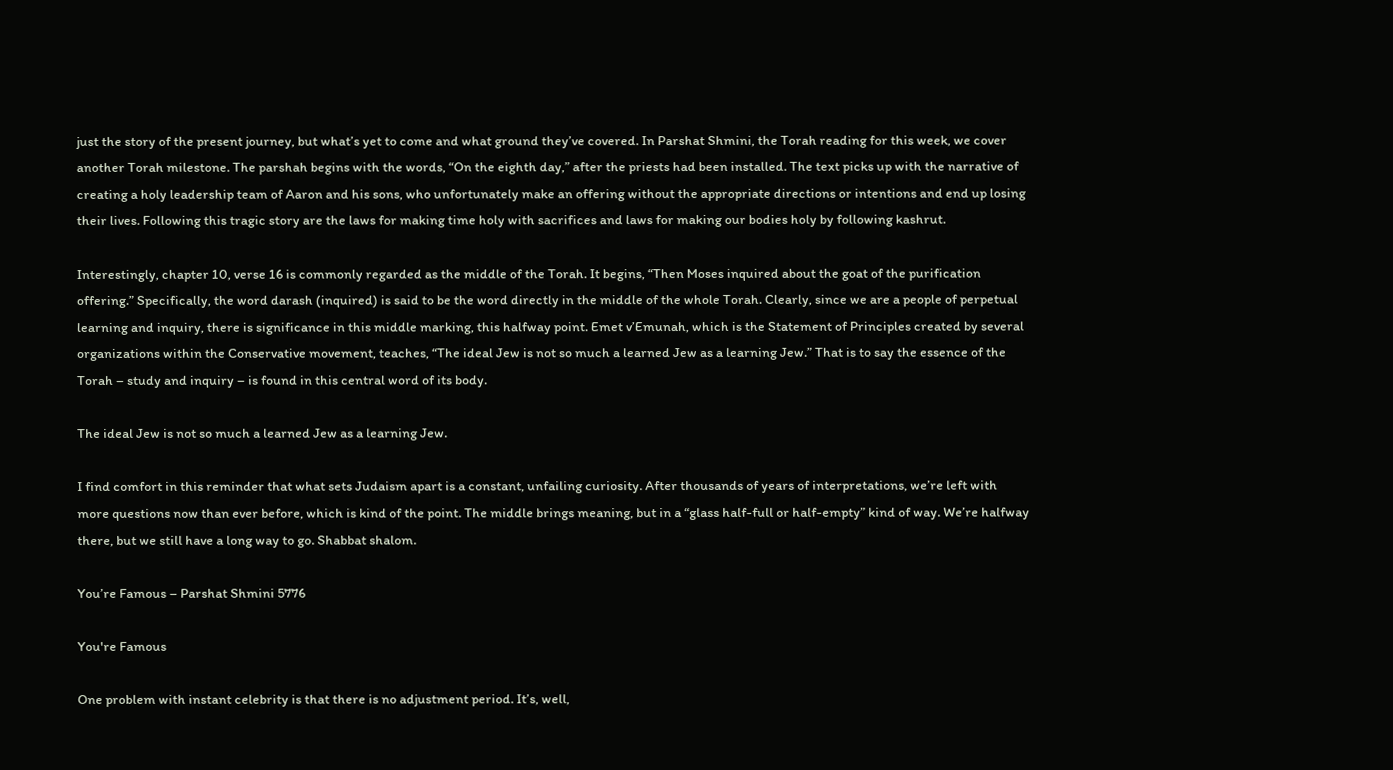just the story of the present journey, but what’s yet to come and what ground they’ve covered. In Parshat Shmini, the Torah reading for this week, we cover another Torah milestone. The parshah begins with the words, “On the eighth day,” after the priests had been installed. The text picks up with the narrative of creating a holy leadership team of Aaron and his sons, who unfortunately make an offering without the appropriate directions or intentions and end up losing their lives. Following this tragic story are the laws for making time holy with sacrifices and laws for making our bodies holy by following kashrut.

Interestingly, chapter 10, verse 16 is commonly regarded as the middle of the Torah. It begins, “Then Moses inquired about the goat of the purification offering.” Specifically, the word darash (inquired) is said to be the word directly in the middle of the whole Torah. Clearly, since we are a people of perpetual learning and inquiry, there is significance in this middle marking, this halfway point. Emet v’Emunah, which is the Statement of Principles created by several organizations within the Conservative movement, teaches, “The ideal Jew is not so much a learned Jew as a learning Jew.” That is to say the essence of the Torah – study and inquiry – is found in this central word of its body.

The ideal Jew is not so much a learned Jew as a learning Jew.

I find comfort in this reminder that what sets Judaism apart is a constant, unfailing curiosity. After thousands of years of interpretations, we’re left with more questions now than ever before, which is kind of the point. The middle brings meaning, but in a “glass half-full or half-empty” kind of way. We’re halfway there, but we still have a long way to go. Shabbat shalom.

You’re Famous – Parshat Shmini 5776

You're Famous

One problem with instant celebrity is that there is no adjustment period. It’s, well,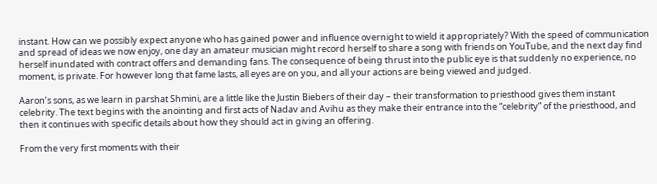instant. How can we possibly expect anyone who has gained power and influence overnight to wield it appropriately? With the speed of communication and spread of ideas we now enjoy, one day an amateur musician might record herself to share a song with friends on YouTube, and the next day find herself inundated with contract offers and demanding fans. The consequence of being thrust into the public eye is that suddenly no experience, no moment, is private. For however long that fame lasts, all eyes are on you, and all your actions are being viewed and judged.

Aaron’s sons, as we learn in parshat Shmini, are a little like the Justin Biebers of their day – their transformation to priesthood gives them instant celebrity. The text begins with the anointing and first acts of Nadav and Avihu as they make their entrance into the “celebrity” of the priesthood, and then it continues with specific details about how they should act in giving an offering.

From the very first moments with their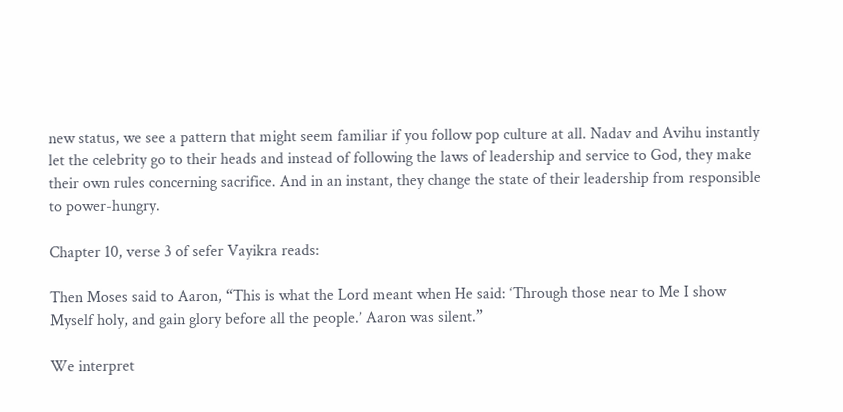new status, we see a pattern that might seem familiar if you follow pop culture at all. Nadav and Avihu instantly let the celebrity go to their heads and instead of following the laws of leadership and service to God, they make their own rules concerning sacrifice. And in an instant, they change the state of their leadership from responsible to power-hungry.

Chapter 10, verse 3 of sefer Vayikra reads:

Then Moses said to Aaron, “This is what the Lord meant when He said: ‘Through those near to Me I show Myself holy, and gain glory before all the people.’ Aaron was silent.”

We interpret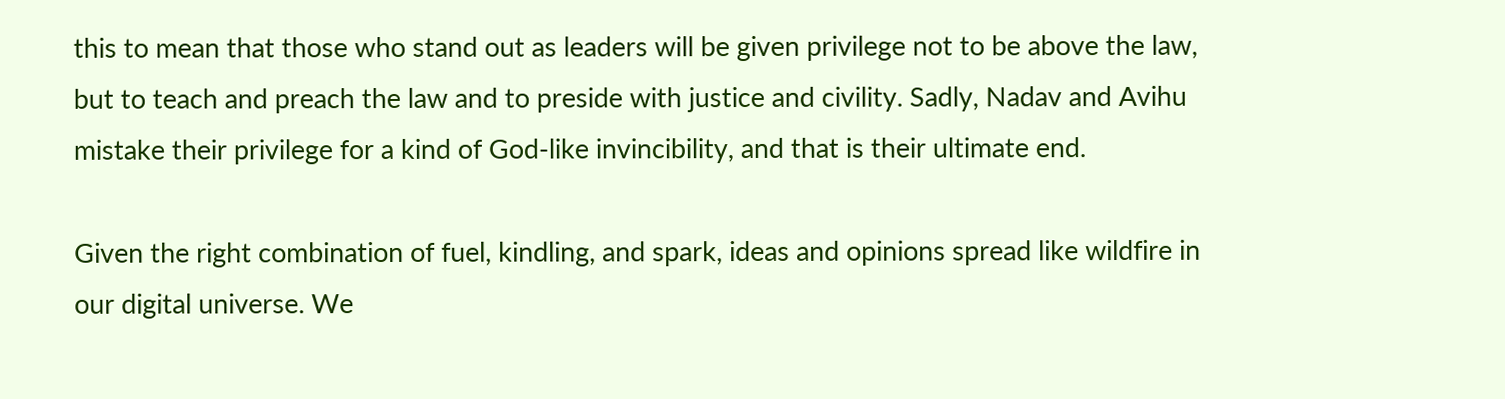this to mean that those who stand out as leaders will be given privilege not to be above the law, but to teach and preach the law and to preside with justice and civility. Sadly, Nadav and Avihu mistake their privilege for a kind of God-like invincibility, and that is their ultimate end.

Given the right combination of fuel, kindling, and spark, ideas and opinions spread like wildfire in our digital universe. We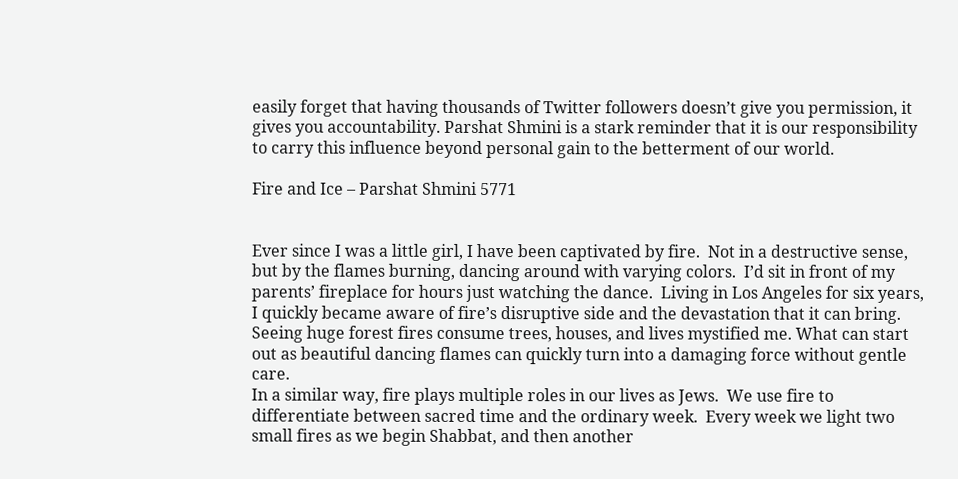easily forget that having thousands of Twitter followers doesn’t give you permission, it gives you accountability. Parshat Shmini is a stark reminder that it is our responsibility to carry this influence beyond personal gain to the betterment of our world.

Fire and Ice – Parshat Shmini 5771


Ever since I was a little girl, I have been captivated by fire.  Not in a destructive sense, but by the flames burning, dancing around with varying colors.  I’d sit in front of my parents’ fireplace for hours just watching the dance.  Living in Los Angeles for six years, I quickly became aware of fire’s disruptive side and the devastation that it can bring.  Seeing huge forest fires consume trees, houses, and lives mystified me. What can start out as beautiful dancing flames can quickly turn into a damaging force without gentle care.
In a similar way, fire plays multiple roles in our lives as Jews.  We use fire to differentiate between sacred time and the ordinary week.  Every week we light two small fires as we begin Shabbat, and then another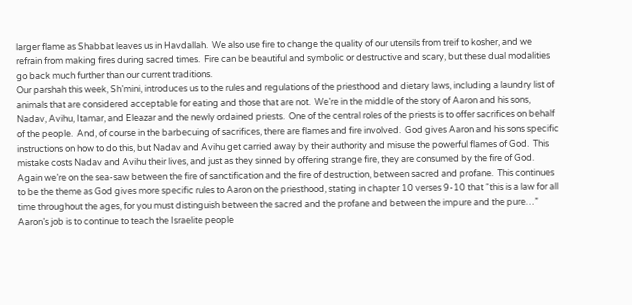larger flame as Shabbat leaves us in Havdallah.  We also use fire to change the quality of our utensils from treif to kosher, and we refrain from making fires during sacred times.  Fire can be beautiful and symbolic or destructive and scary, but these dual modalities go back much further than our current traditions.
Our parshah this week, Sh’mini, introduces us to the rules and regulations of the priesthood and dietary laws, including a laundry list of animals that are considered acceptable for eating and those that are not.  We’re in the middle of the story of Aaron and his sons, Nadav, Avihu, Itamar, and Eleazar and the newly ordained priests.  One of the central roles of the priests is to offer sacrifices on behalf of the people.  And, of course in the barbecuing of sacrifices, there are flames and fire involved.  God gives Aaron and his sons specific instructions on how to do this, but Nadav and Avihu get carried away by their authority and misuse the powerful flames of God.  This mistake costs Nadav and Avihu their lives, and just as they sinned by offering strange fire, they are consumed by the fire of God.
Again we’re on the sea-saw between the fire of sanctification and the fire of destruction, between sacred and profane.  This continues to be the theme as God gives more specific rules to Aaron on the priesthood, stating in chapter 10 verses 9-10 that “this is a law for all time throughout the ages, for you must distinguish between the sacred and the profane and between the impure and the pure…”  Aaron’s job is to continue to teach the Israelite people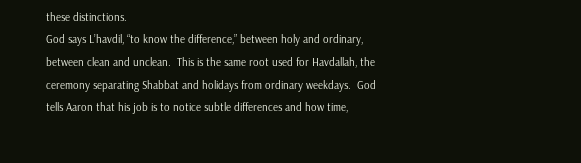these distinctions.
God says L’havdil, “to know the difference,” between holy and ordinary, between clean and unclean.  This is the same root used for Havdallah, the ceremony separating Shabbat and holidays from ordinary weekdays.  God tells Aaron that his job is to notice subtle differences and how time,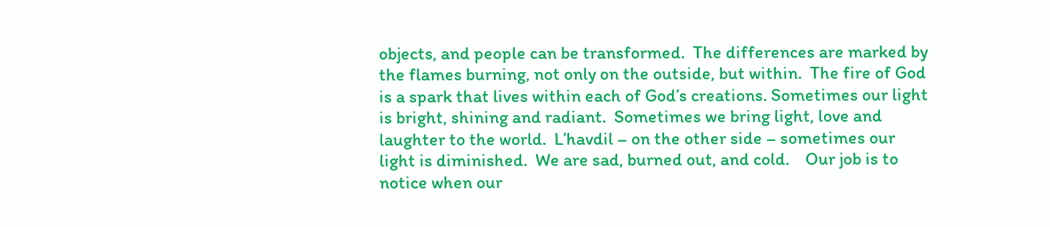objects, and people can be transformed.  The differences are marked by the flames burning, not only on the outside, but within.  The fire of God is a spark that lives within each of God’s creations. Sometimes our light is bright, shining and radiant.  Sometimes we bring light, love and laughter to the world.  L’havdil – on the other side – sometimes our light is diminished.  We are sad, burned out, and cold.    Our job is to notice when our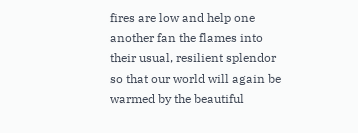fires are low and help one another fan the flames into their usual, resilient splendor so that our world will again be warmed by the beautiful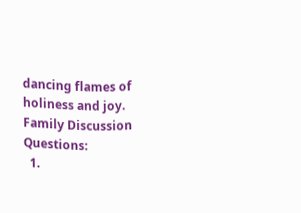dancing flames of holiness and joy.
Family Discussion Questions:
  1.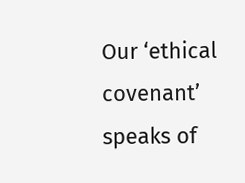Our ‘ethical covenant’ speaks of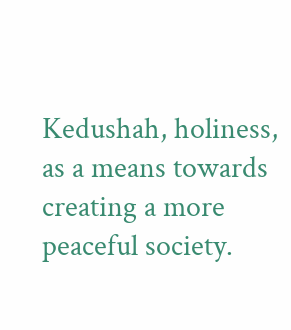Kedushah, holiness, as a means towards creating a more peaceful society.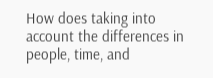How does taking into account the differences in people, time, and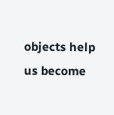objects help us become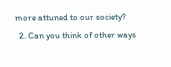more attuned to our society?
  2. Can you think of other ways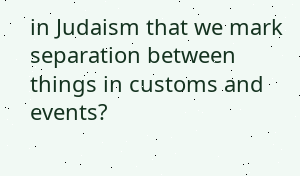in Judaism that we mark separation between things in customs and events?